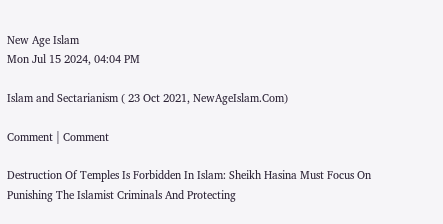New Age Islam
Mon Jul 15 2024, 04:04 PM

Islam and Sectarianism ( 23 Oct 2021, NewAgeIslam.Com)

Comment | Comment

Destruction Of Temples Is Forbidden In Islam: Sheikh Hasina Must Focus On Punishing The Islamist Criminals And Protecting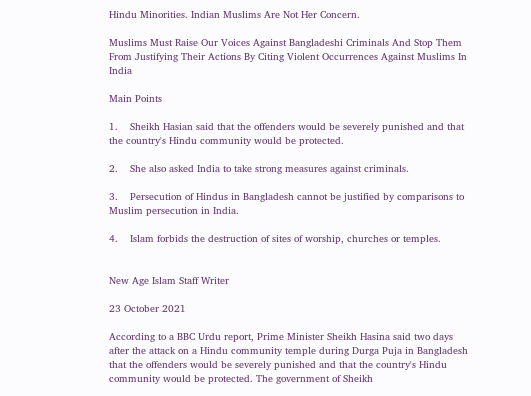Hindu Minorities. Indian Muslims Are Not Her Concern.

Muslims Must Raise Our Voices Against Bangladeshi Criminals And Stop Them From Justifying Their Actions By Citing Violent Occurrences Against Muslims In India

Main Points

1.    Sheikh Hasian said that the offenders would be severely punished and that the country's Hindu community would be protected.

2.    She also asked India to take strong measures against criminals.

3.    Persecution of Hindus in Bangladesh cannot be justified by comparisons to Muslim persecution in India.

4.    Islam forbids the destruction of sites of worship, churches or temples.


New Age Islam Staff Writer

23 October 2021

According to a BBC Urdu report, Prime Minister Sheikh Hasina said two days after the attack on a Hindu community temple during Durga Puja in Bangladesh that the offenders would be severely punished and that the country's Hindu community would be protected. The government of Sheikh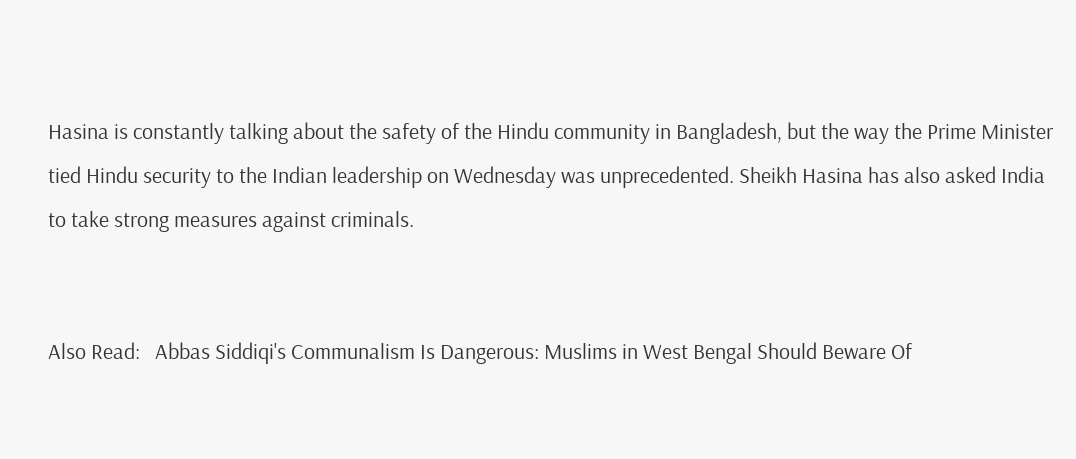Hasina is constantly talking about the safety of the Hindu community in Bangladesh, but the way the Prime Minister tied Hindu security to the Indian leadership on Wednesday was unprecedented. Sheikh Hasina has also asked India to take strong measures against criminals.


Also Read:   Abbas Siddiqi's Communalism Is Dangerous: Muslims in West Bengal Should Beware Of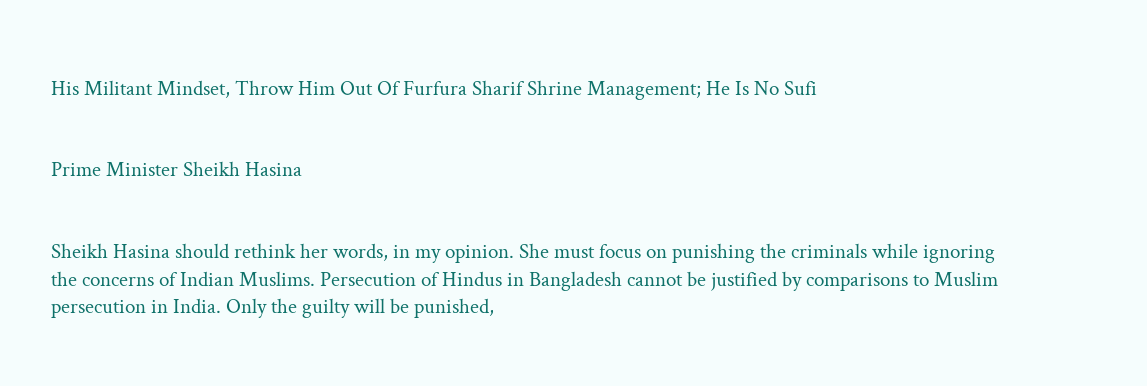His Militant Mindset, Throw Him Out Of Furfura Sharif Shrine Management; He Is No Sufi


Prime Minister Sheikh Hasina


Sheikh Hasina should rethink her words, in my opinion. She must focus on punishing the criminals while ignoring the concerns of Indian Muslims. Persecution of Hindus in Bangladesh cannot be justified by comparisons to Muslim persecution in India. Only the guilty will be punished,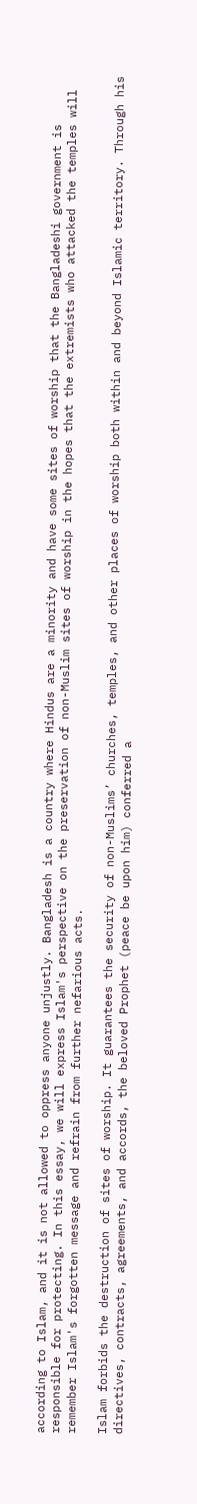according to Islam, and it is not allowed to oppress anyone unjustly. Bangladesh is a country where Hindus are a minority and have some sites of worship that the Bangladeshi government is responsible for protecting. In this essay, we will express Islam's perspective on the preservation of non-Muslim sites of worship in the hopes that the extremists who attacked the temples will remember Islam's forgotten message and refrain from further nefarious acts.

Islam forbids the destruction of sites of worship. It guarantees the security of non-Muslims’ churches, temples, and other places of worship both within and beyond Islamic territory. Through his directives, contracts, agreements, and accords, the beloved Prophet (peace be upon him) conferred a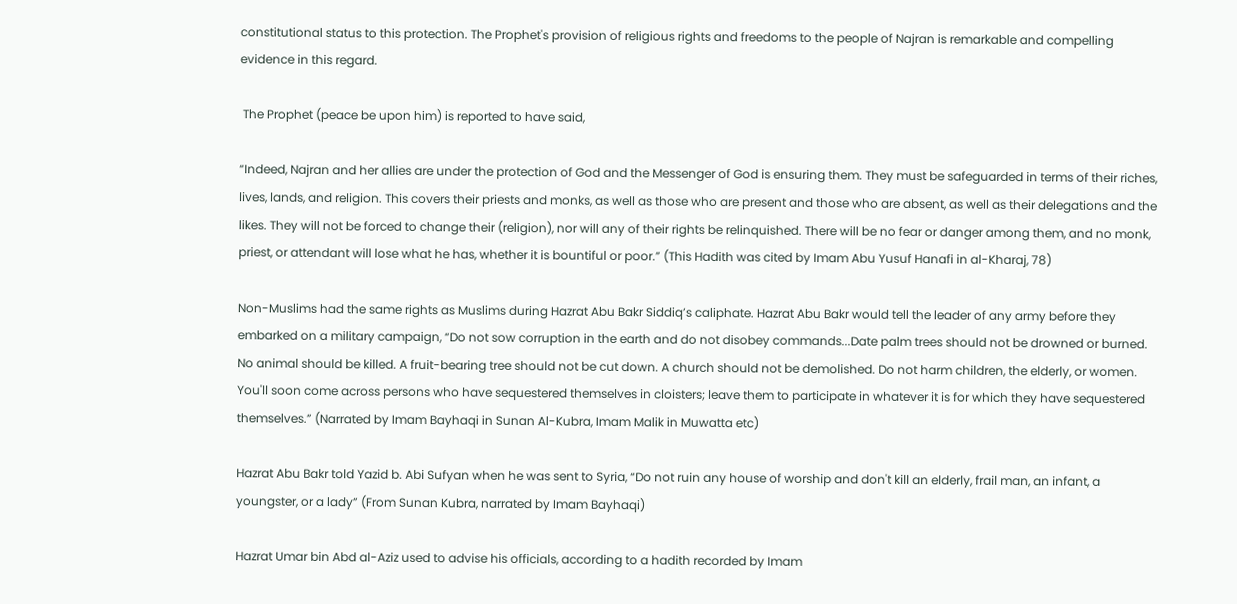constitutional status to this protection. The Prophet's provision of religious rights and freedoms to the people of Najran is remarkable and compelling evidence in this regard.

 The Prophet (peace be upon him) is reported to have said,

“Indeed, Najran and her allies are under the protection of God and the Messenger of God is ensuring them. They must be safeguarded in terms of their riches, lives, lands, and religion. This covers their priests and monks, as well as those who are present and those who are absent, as well as their delegations and the likes. They will not be forced to change their (religion), nor will any of their rights be relinquished. There will be no fear or danger among them, and no monk, priest, or attendant will lose what he has, whether it is bountiful or poor.” (This Hadith was cited by Imam Abu Yusuf Hanafi in al-Kharaj, 78)

Non-Muslims had the same rights as Muslims during Hazrat Abu Bakr Siddiq’s caliphate. Hazrat Abu Bakr would tell the leader of any army before they embarked on a military campaign, “Do not sow corruption in the earth and do not disobey commands...Date palm trees should not be drowned or burned. No animal should be killed. A fruit-bearing tree should not be cut down. A church should not be demolished. Do not harm children, the elderly, or women. You'll soon come across persons who have sequestered themselves in cloisters; leave them to participate in whatever it is for which they have sequestered themselves.” (Narrated by Imam Bayhaqi in Sunan Al-Kubra, Imam Malik in Muwatta etc)

Hazrat Abu Bakr told Yazid b. Abi Sufyan when he was sent to Syria, “Do not ruin any house of worship and don't kill an elderly, frail man, an infant, a youngster, or a lady” (From Sunan Kubra, narrated by Imam Bayhaqi)

Hazrat Umar bin Abd al-Aziz used to advise his officials, according to a hadith recorded by Imam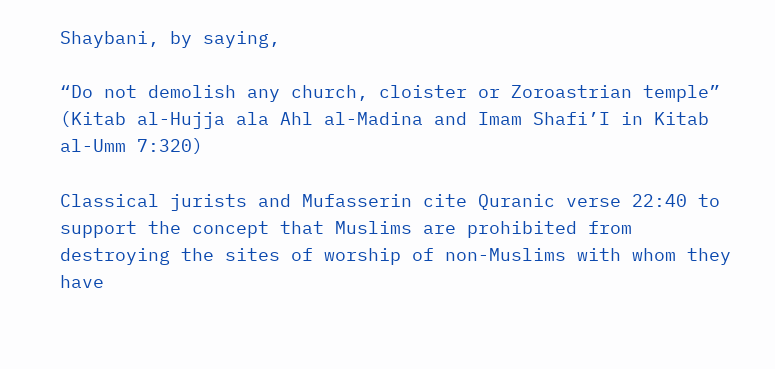Shaybani, by saying,

“Do not demolish any church, cloister or Zoroastrian temple” (Kitab al-Hujja ala Ahl al-Madina and Imam Shafi’I in Kitab al-Umm 7:320)

Classical jurists and Mufasserin cite Quranic verse 22:40 to support the concept that Muslims are prohibited from destroying the sites of worship of non-Muslims with whom they have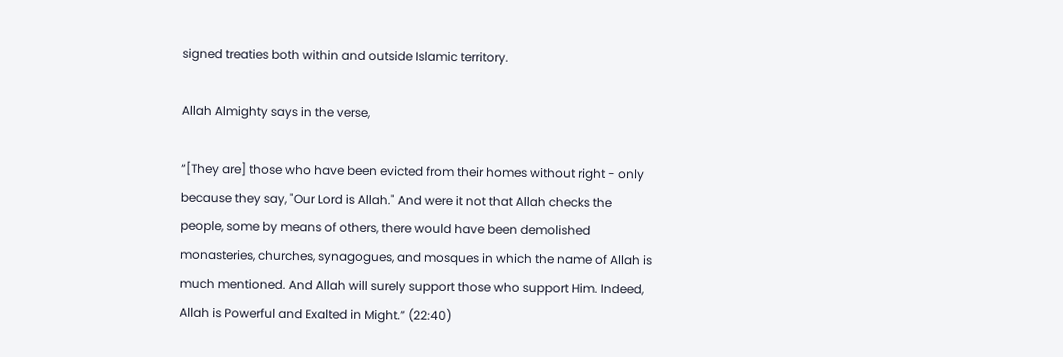signed treaties both within and outside Islamic territory.

Allah Almighty says in the verse,

“[They are] those who have been evicted from their homes without right - only because they say, "Our Lord is Allah." And were it not that Allah checks the people, some by means of others, there would have been demolished monasteries, churches, synagogues, and mosques in which the name of Allah is much mentioned. And Allah will surely support those who support Him. Indeed, Allah is Powerful and Exalted in Might.” (22:40)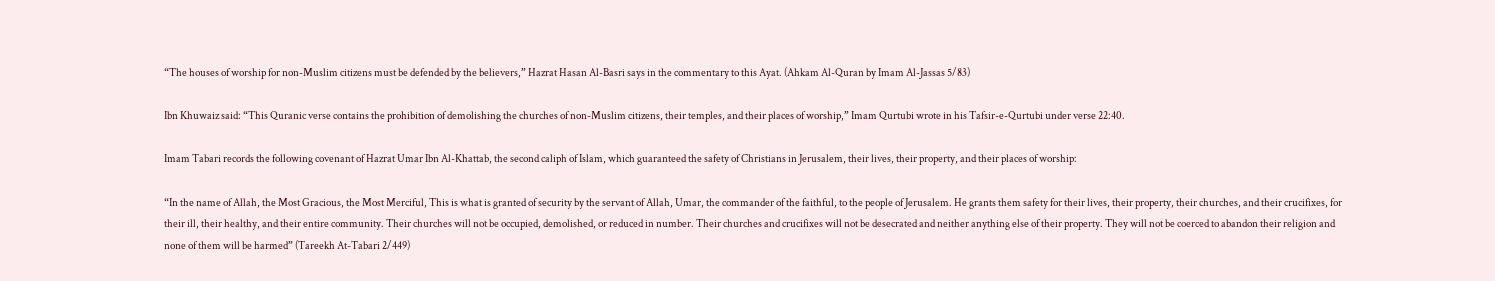“The houses of worship for non-Muslim citizens must be defended by the believers,” Hazrat Hasan Al-Basri says in the commentary to this Ayat. (Ahkam Al-Quran by Imam Al-Jassas 5/83)

Ibn Khuwaiz said: “This Quranic verse contains the prohibition of demolishing the churches of non-Muslim citizens, their temples, and their places of worship,” Imam Qurtubi wrote in his Tafsir-e-Qurtubi under verse 22:40.

Imam Tabari records the following covenant of Hazrat Umar Ibn Al-Khattab, the second caliph of Islam, which guaranteed the safety of Christians in Jerusalem, their lives, their property, and their places of worship:

“In the name of Allah, the Most Gracious, the Most Merciful, This is what is granted of security by the servant of Allah, Umar, the commander of the faithful, to the people of Jerusalem. He grants them safety for their lives, their property, their churches, and their crucifixes, for their ill, their healthy, and their entire community. Their churches will not be occupied, demolished, or reduced in number. Their churches and crucifixes will not be desecrated and neither anything else of their property. They will not be coerced to abandon their religion and none of them will be harmed” (Tareekh At-Tabari 2/449)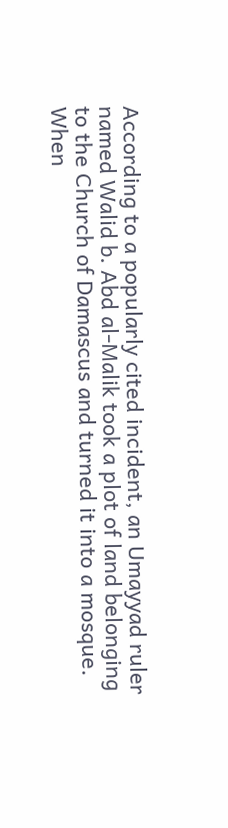According to a popularly cited incident, an Umayyad ruler named Walid b. Abd al-Malik took a plot of land belonging to the Church of Damascus and turned it into a mosque. When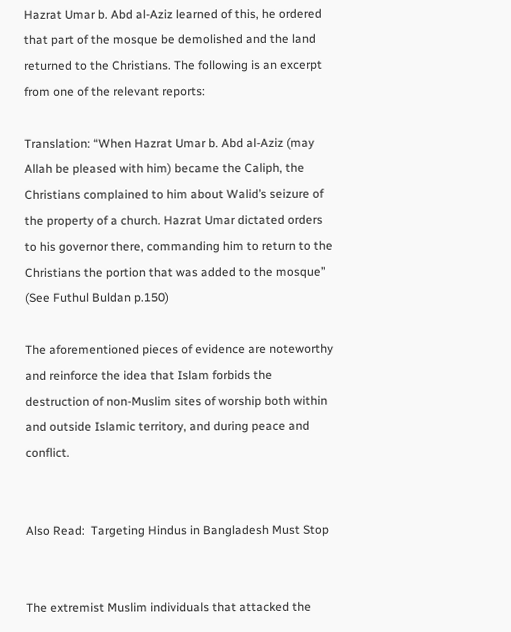Hazrat Umar b. Abd al-Aziz learned of this, he ordered that part of the mosque be demolished and the land returned to the Christians. The following is an excerpt from one of the relevant reports:

Translation: “When Hazrat Umar b. Abd al-Aziz (may Allah be pleased with him) became the Caliph, the Christians complained to him about Walid’s seizure of the property of a church. Hazrat Umar dictated orders to his governor there, commanding him to return to the Christians the portion that was added to the mosque” (See Futhul Buldan p.150)

The aforementioned pieces of evidence are noteworthy and reinforce the idea that Islam forbids the destruction of non-Muslim sites of worship both within and outside Islamic territory, and during peace and conflict.


Also Read:  Targeting Hindus in Bangladesh Must Stop


The extremist Muslim individuals that attacked the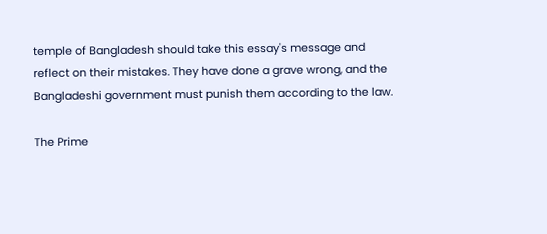temple of Bangladesh should take this essay's message and reflect on their mistakes. They have done a grave wrong, and the Bangladeshi government must punish them according to the law.

The Prime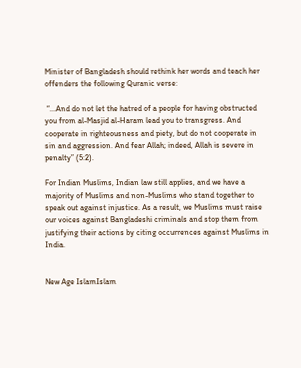Minister of Bangladesh should rethink her words and teach her offenders the following Quranic verse:

 “...And do not let the hatred of a people for having obstructed you from al-Masjid al-Haram lead you to transgress. And cooperate in righteousness and piety, but do not cooperate in sin and aggression. And fear Allah; indeed, Allah is severe in penalty” (5:2).

For Indian Muslims, Indian law still applies, and we have a majority of Muslims and non-Muslims who stand together to speak out against injustice. As a result, we Muslims must raise our voices against Bangladeshi criminals and stop them from justifying their actions by citing occurrences against Muslims in India.


New Age IslamIslam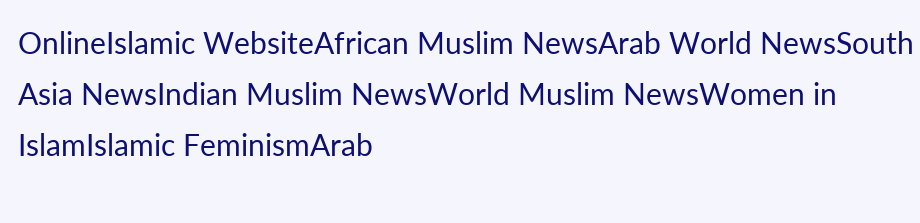OnlineIslamic WebsiteAfrican Muslim NewsArab World NewsSouth Asia NewsIndian Muslim NewsWorld Muslim NewsWomen in IslamIslamic FeminismArab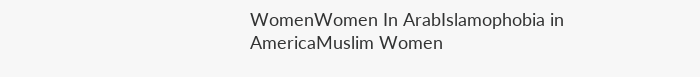WomenWomen In ArabIslamophobia in AmericaMuslim Women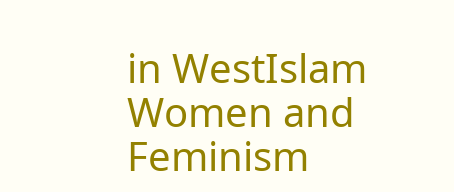in WestIslam Women and Feminism